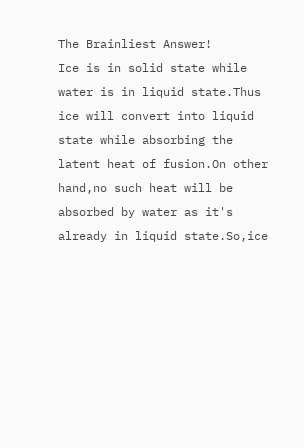The Brainliest Answer!
Ice is in solid state while water is in liquid state.Thus ice will convert into liquid state while absorbing the latent heat of fusion.On other hand,no such heat will be absorbed by water as it's already in liquid state.So,ice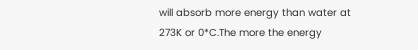will absorb more energy than water at 273K or 0*C.The more the energy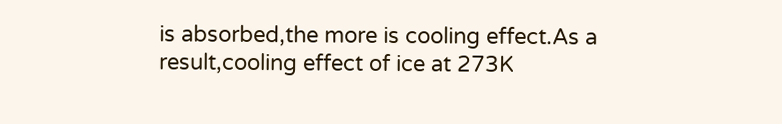is absorbed,the more is cooling effect.As a result,cooling effect of ice at 273K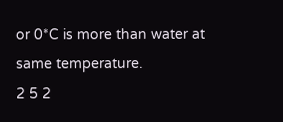or 0*C is more than water at same temperature.
2 5 2